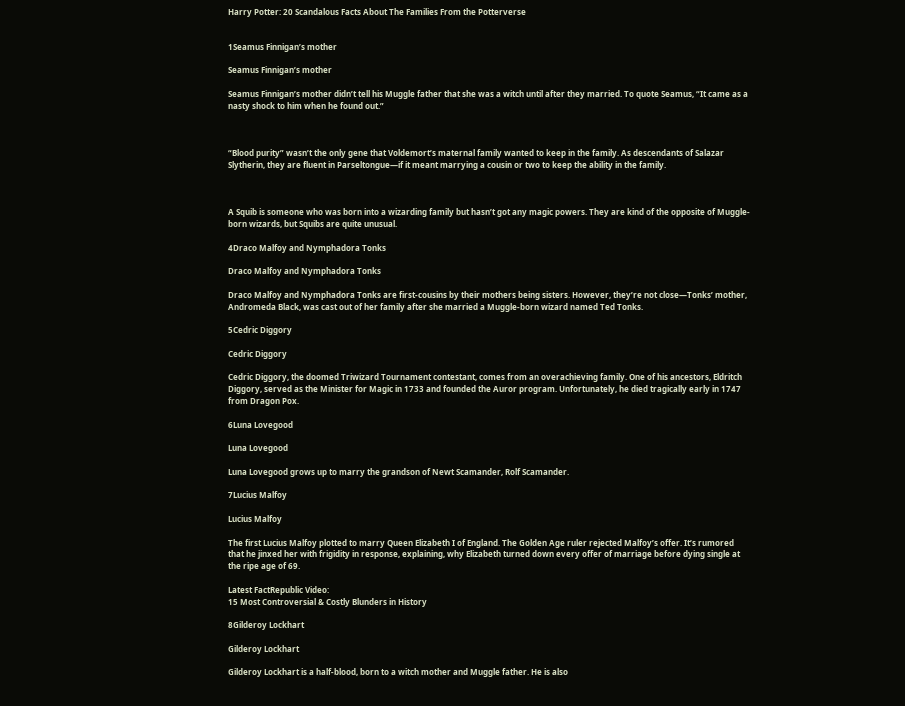Harry Potter: 20 Scandalous Facts About The Families From the Potterverse


1Seamus Finnigan’s mother

Seamus Finnigan’s mother

Seamus Finnigan’s mother didn’t tell his Muggle father that she was a witch until after they married. To quote Seamus, “It came as a nasty shock to him when he found out.”



“Blood purity” wasn’t the only gene that Voldemort’s maternal family wanted to keep in the family. As descendants of Salazar Slytherin, they are fluent in Parseltongue—if it meant marrying a cousin or two to keep the ability in the family.



A Squib is someone who was born into a wizarding family but hasn’t got any magic powers. They are kind of the opposite of Muggle-born wizards, but Squibs are quite unusual.

4Draco Malfoy and Nymphadora Tonks

Draco Malfoy and Nymphadora Tonks

Draco Malfoy and Nymphadora Tonks are first-cousins by their mothers being sisters. However, they’re not close—Tonks’ mother, Andromeda Black, was cast out of her family after she married a Muggle-born wizard named Ted Tonks.

5Cedric Diggory

Cedric Diggory

Cedric Diggory, the doomed Triwizard Tournament contestant, comes from an overachieving family. One of his ancestors, Eldritch Diggory, served as the Minister for Magic in 1733 and founded the Auror program. Unfortunately, he died tragically early in 1747 from Dragon Pox.

6Luna Lovegood

Luna Lovegood

Luna Lovegood grows up to marry the grandson of Newt Scamander, Rolf Scamander.

7Lucius Malfoy

Lucius Malfoy

The first Lucius Malfoy plotted to marry Queen Elizabeth I of England. The Golden Age ruler rejected Malfoy’s offer. It’s rumored that he jinxed her with frigidity in response, explaining, why Elizabeth turned down every offer of marriage before dying single at the ripe age of 69.

Latest FactRepublic Video:
15 Most Controversial & Costly Blunders in History

8Gilderoy Lockhart

Gilderoy Lockhart

Gilderoy Lockhart is a half-blood, born to a witch mother and Muggle father. He is also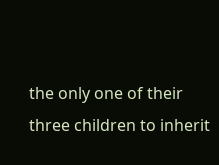the only one of their three children to inherit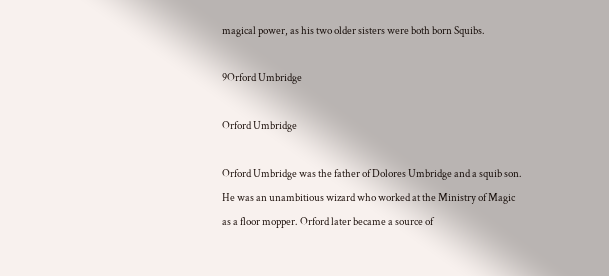magical power, as his two older sisters were both born Squibs.

9Orford Umbridge

Orford Umbridge

Orford Umbridge was the father of Dolores Umbridge and a squib son. He was an unambitious wizard who worked at the Ministry of Magic as a floor mopper. Orford later became a source of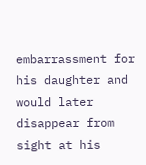embarrassment for his daughter and would later disappear from sight at his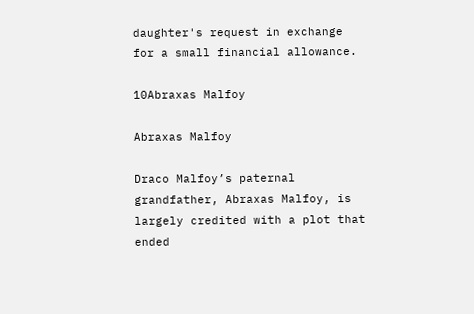daughter's request in exchange for a small financial allowance.

10Abraxas Malfoy

Abraxas Malfoy

Draco Malfoy’s paternal grandfather, Abraxas Malfoy, is largely credited with a plot that ended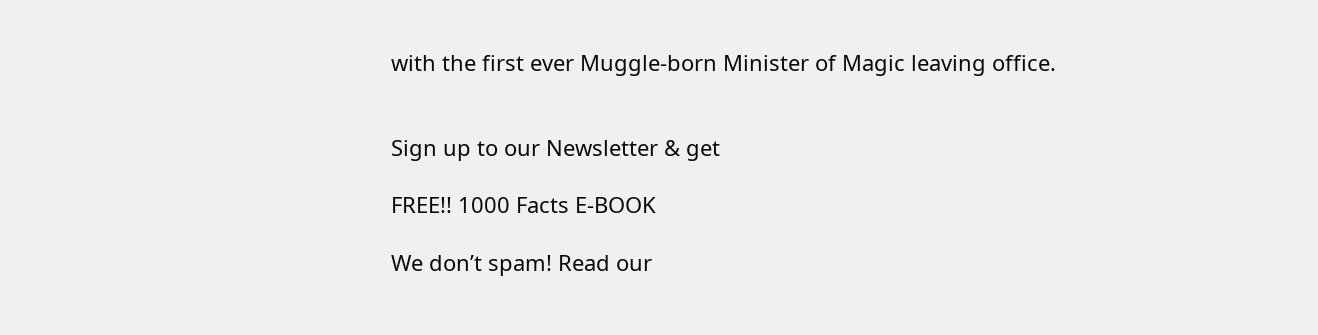with the first ever Muggle-born Minister of Magic leaving office.


Sign up to our Newsletter & get

FREE!! 1000 Facts E-BOOK

We don’t spam! Read our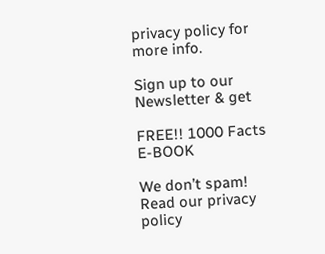privacy policy for more info.

Sign up to our Newsletter & get

FREE!! 1000 Facts E-BOOK

We don’t spam! Read our privacy policy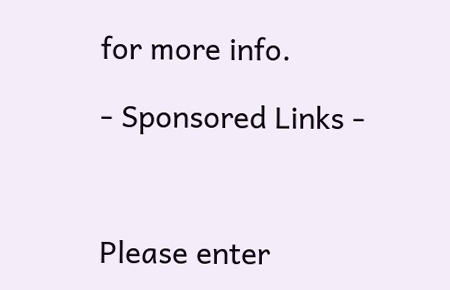for more info.

- Sponsored Links -



Please enter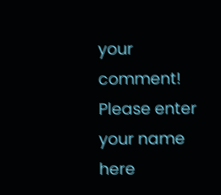your comment!
Please enter your name here